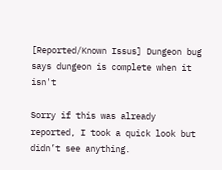[Reported/Known Issus] Dungeon bug says dungeon is complete when it isn't

Sorry if this was already reported, I took a quick look but didn’t see anything.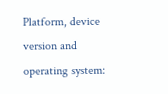Platform, device version and operating system: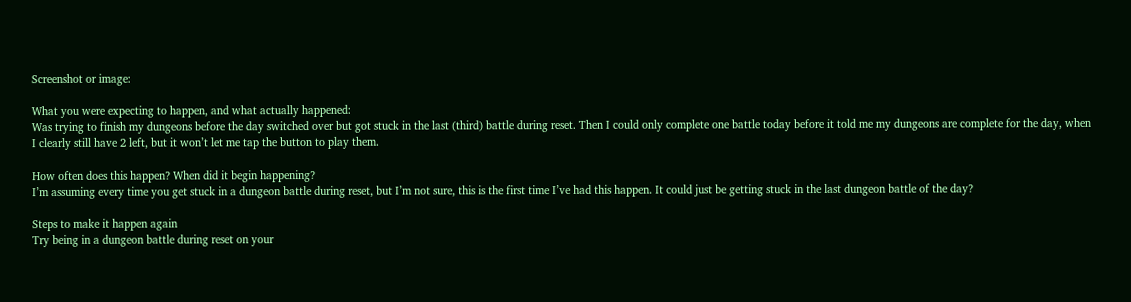Screenshot or image:

What you were expecting to happen, and what actually happened:
Was trying to finish my dungeons before the day switched over but got stuck in the last (third) battle during reset. Then I could only complete one battle today before it told me my dungeons are complete for the day, when I clearly still have 2 left, but it won’t let me tap the button to play them.

How often does this happen? When did it begin happening?
I’m assuming every time you get stuck in a dungeon battle during reset, but I’m not sure, this is the first time I’ve had this happen. It could just be getting stuck in the last dungeon battle of the day?

Steps to make it happen again
Try being in a dungeon battle during reset on your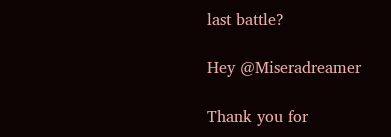last battle?

Hey @Miseradreamer

Thank you for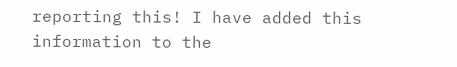reporting this! I have added this information to the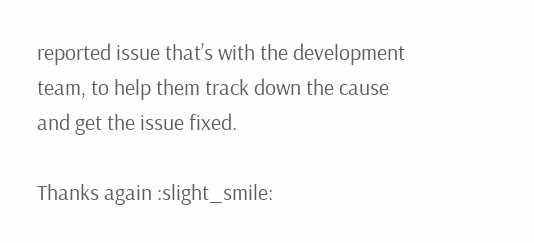reported issue that’s with the development team, to help them track down the cause and get the issue fixed.

Thanks again :slight_smile: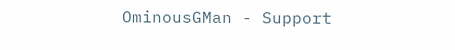OminousGMan - Support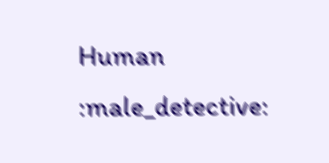Human :male_detective: